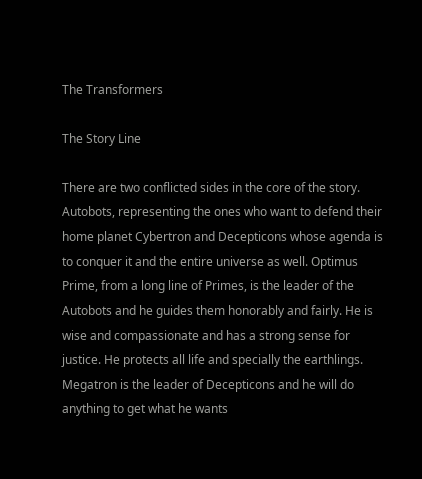The Transformers

The Story Line

There are two conflicted sides in the core of the story. Autobots, representing the ones who want to defend their home planet Cybertron and Decepticons whose agenda is to conquer it and the entire universe as well. Optimus Prime, from a long line of Primes, is the leader of the Autobots and he guides them honorably and fairly. He is wise and compassionate and has a strong sense for justice. He protects all life and specially the earthlings. Megatron is the leader of Decepticons and he will do anything to get what he wants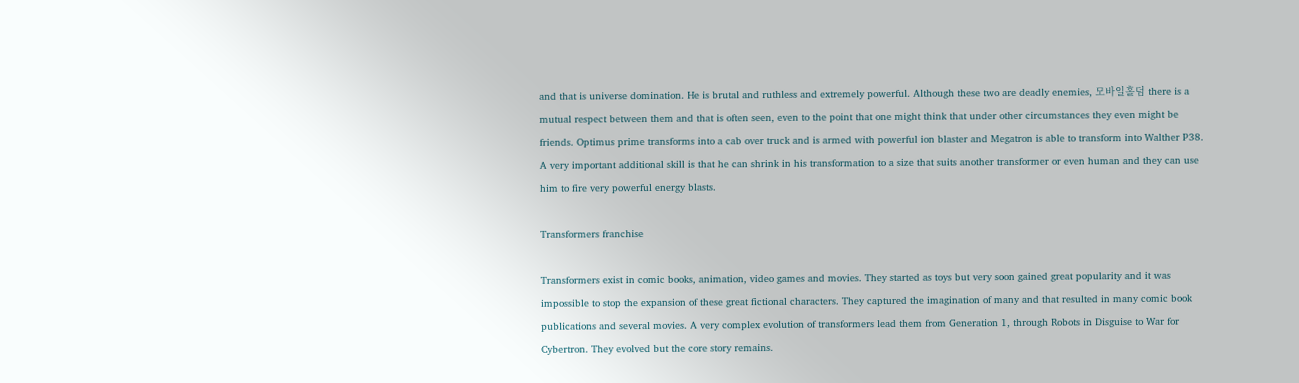and that is universe domination. He is brutal and ruthless and extremely powerful. Although these two are deadly enemies, 모바일홀덤 there is a mutual respect between them and that is often seen, even to the point that one might think that under other circumstances they even might be friends. Optimus prime transforms into a cab over truck and is armed with powerful ion blaster and Megatron is able to transform into Walther P38. A very important additional skill is that he can shrink in his transformation to a size that suits another transformer or even human and they can use him to fire very powerful energy blasts.

Transformers franchise

Transformers exist in comic books, animation, video games and movies. They started as toys but very soon gained great popularity and it was impossible to stop the expansion of these great fictional characters. They captured the imagination of many and that resulted in many comic book publications and several movies. A very complex evolution of transformers lead them from Generation 1, through Robots in Disguise to War for Cybertron. They evolved but the core story remains.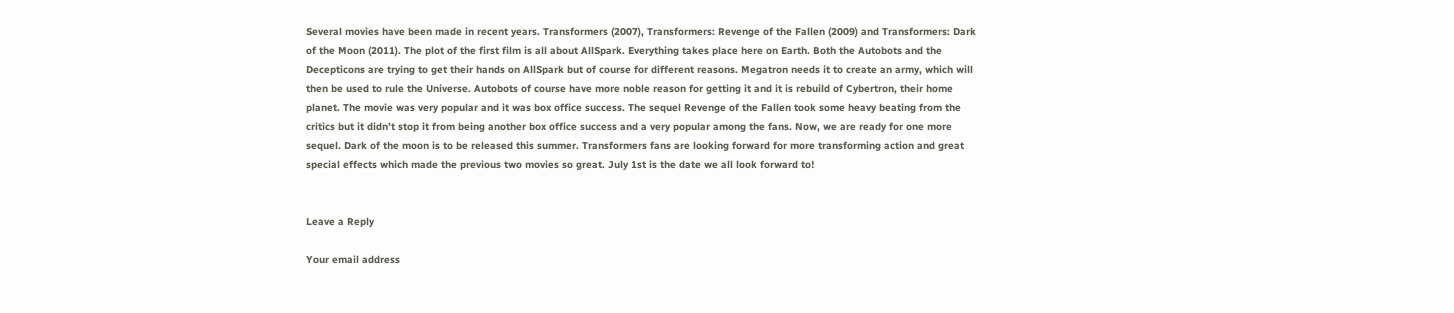Several movies have been made in recent years. Transformers (2007), Transformers: Revenge of the Fallen (2009) and Transformers: Dark of the Moon (2011). The plot of the first film is all about AllSpark. Everything takes place here on Earth. Both the Autobots and the Decepticons are trying to get their hands on AllSpark but of course for different reasons. Megatron needs it to create an army, which will then be used to rule the Universe. Autobots of course have more noble reason for getting it and it is rebuild of Cybertron, their home planet. The movie was very popular and it was box office success. The sequel Revenge of the Fallen took some heavy beating from the critics but it didn’t stop it from being another box office success and a very popular among the fans. Now, we are ready for one more sequel. Dark of the moon is to be released this summer. Transformers fans are looking forward for more transforming action and great special effects which made the previous two movies so great. July 1st is the date we all look forward to!


Leave a Reply

Your email address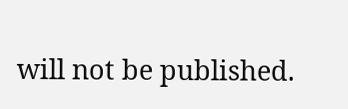will not be published.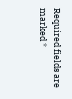Required fields are marked *